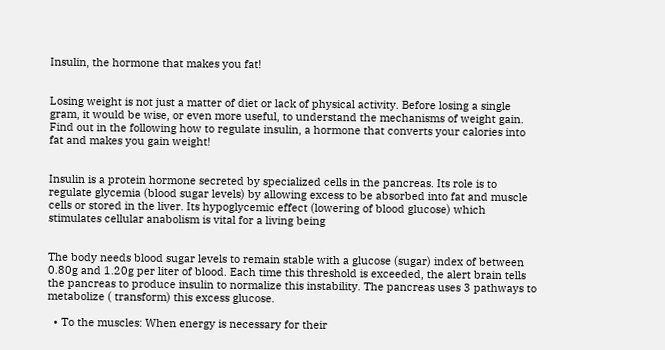Insulin, the hormone that makes you fat!


Losing weight is not just a matter of diet or lack of physical activity. Before losing a single gram, it would be wise, or even more useful, to understand the mechanisms of weight gain. Find out in the following how to regulate insulin, a hormone that converts your calories into fat and makes you gain weight!


Insulin is a protein hormone secreted by specialized cells in the pancreas. Its role is to regulate glycemia (blood sugar levels) by allowing excess to be absorbed into fat and muscle cells or stored in the liver. Its hypoglycemic effect (lowering of blood glucose) which stimulates cellular anabolism is vital for a living being


The body needs blood sugar levels to remain stable with a glucose (sugar) index of between 0.80g and 1.20g per liter of blood. Each time this threshold is exceeded, the alert brain tells the pancreas to produce insulin to normalize this instability. The pancreas uses 3 pathways to metabolize ( transform) this excess glucose.

  • To the muscles: When energy is necessary for their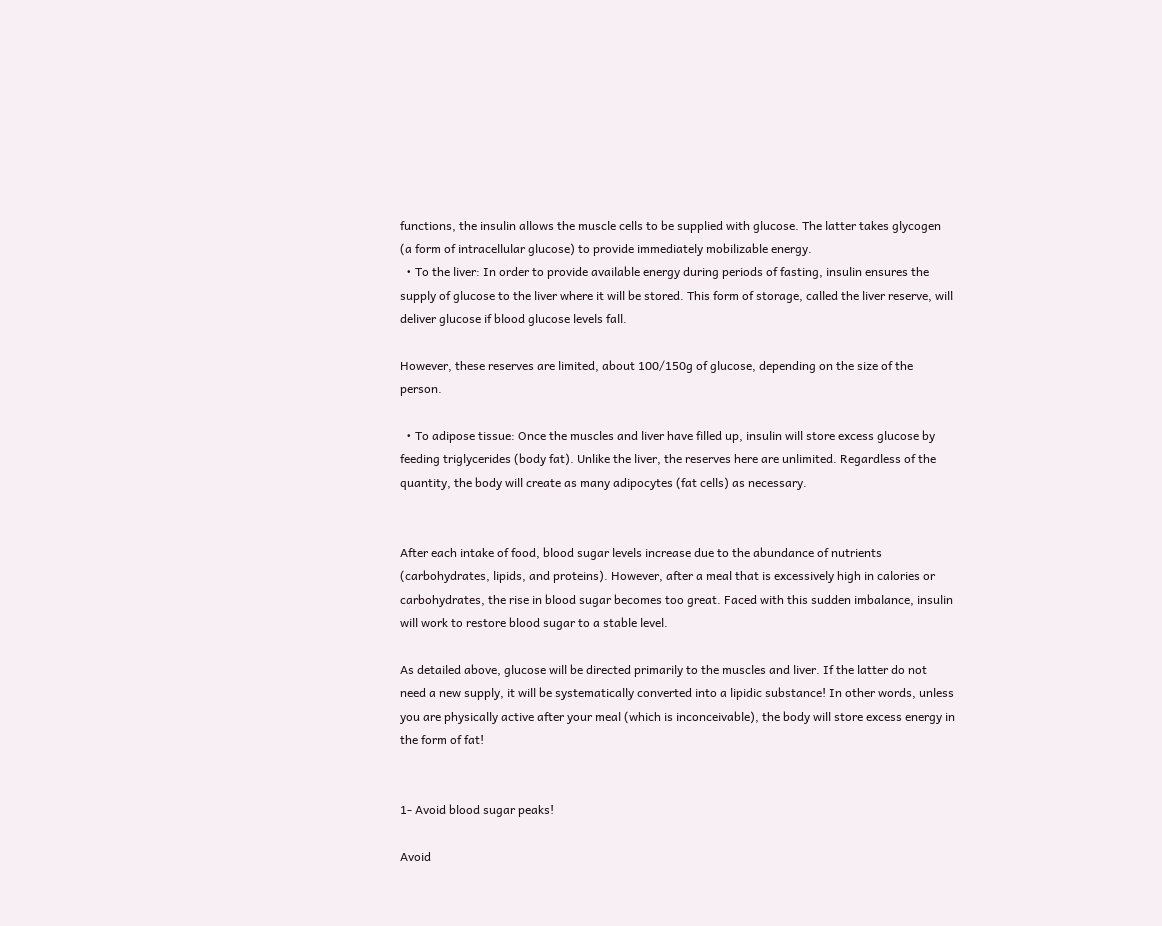functions, the insulin allows the muscle cells to be supplied with glucose. The latter takes glycogen (a form of intracellular glucose) to provide immediately mobilizable energy.
  • To the liver: In order to provide available energy during periods of fasting, insulin ensures the supply of glucose to the liver where it will be stored. This form of storage, called the liver reserve, will deliver glucose if blood glucose levels fall.

However, these reserves are limited, about 100/150g of glucose, depending on the size of the person.

  • To adipose tissue: Once the muscles and liver have filled up, insulin will store excess glucose by feeding triglycerides (body fat). Unlike the liver, the reserves here are unlimited. Regardless of the quantity, the body will create as many adipocytes (fat cells) as necessary.


After each intake of food, blood sugar levels increase due to the abundance of nutrients (carbohydrates, lipids, and proteins). However, after a meal that is excessively high in calories or carbohydrates, the rise in blood sugar becomes too great. Faced with this sudden imbalance, insulin will work to restore blood sugar to a stable level.

As detailed above, glucose will be directed primarily to the muscles and liver. If the latter do not need a new supply, it will be systematically converted into a lipidic substance! In other words, unless you are physically active after your meal (which is inconceivable), the body will store excess energy in the form of fat!


1- Avoid blood sugar peaks!

Avoid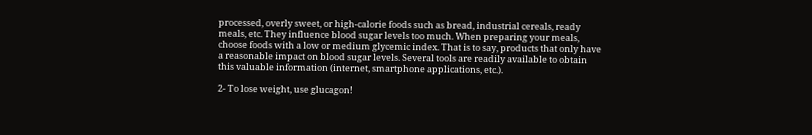processed, overly sweet, or high-calorie foods such as bread, industrial cereals, ready meals, etc. They influence blood sugar levels too much. When preparing your meals, choose foods with a low or medium glycemic index. That is to say, products that only have a reasonable impact on blood sugar levels. Several tools are readily available to obtain this valuable information (internet, smartphone applications, etc.).

2- To lose weight, use glucagon!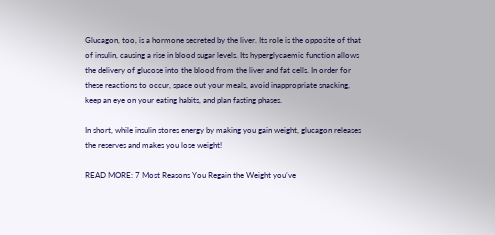Glucagon, too, is a hormone secreted by the liver. Its role is the opposite of that of insulin, causing a rise in blood sugar levels. Its hyperglycaemic function allows the delivery of glucose into the blood from the liver and fat cells. In order for these reactions to occur, space out your meals, avoid inappropriate snacking, keep an eye on your eating habits, and plan fasting phases.

In short, while insulin stores energy by making you gain weight, glucagon releases the reserves and makes you lose weight!

READ MORE: 7 Most Reasons You Regain the Weight you’ve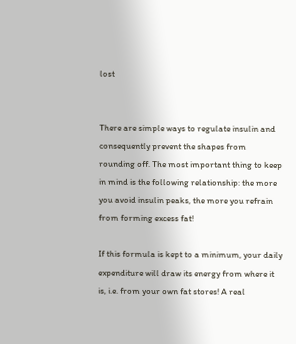lost


There are simple ways to regulate insulin and consequently prevent the shapes from rounding off. The most important thing to keep in mind is the following relationship: the more you avoid insulin peaks, the more you refrain from forming excess fat!

If this formula is kept to a minimum, your daily expenditure will draw its energy from where it is, i.e. from your own fat stores! A real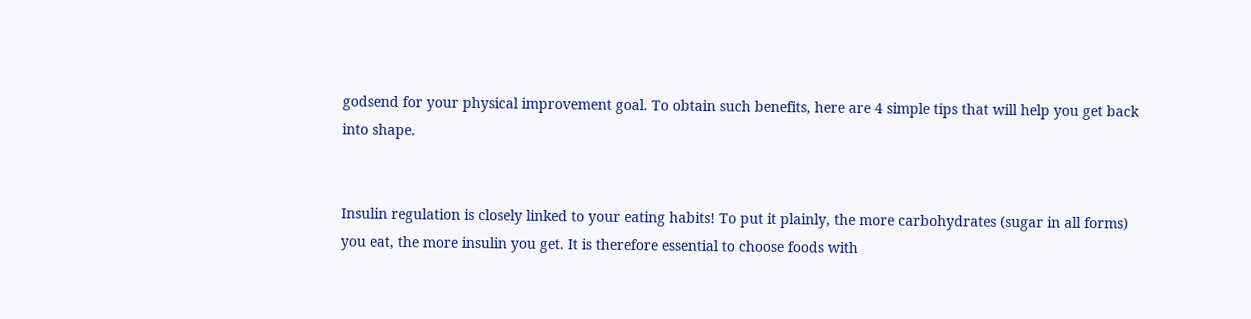godsend for your physical improvement goal. To obtain such benefits, here are 4 simple tips that will help you get back into shape.


Insulin regulation is closely linked to your eating habits! To put it plainly, the more carbohydrates (sugar in all forms) you eat, the more insulin you get. It is therefore essential to choose foods with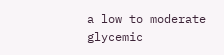a low to moderate glycemic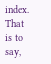index. That is to say,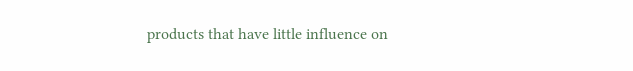products that have little influence on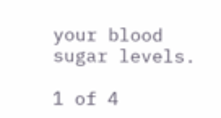your blood sugar levels.

1 of 4